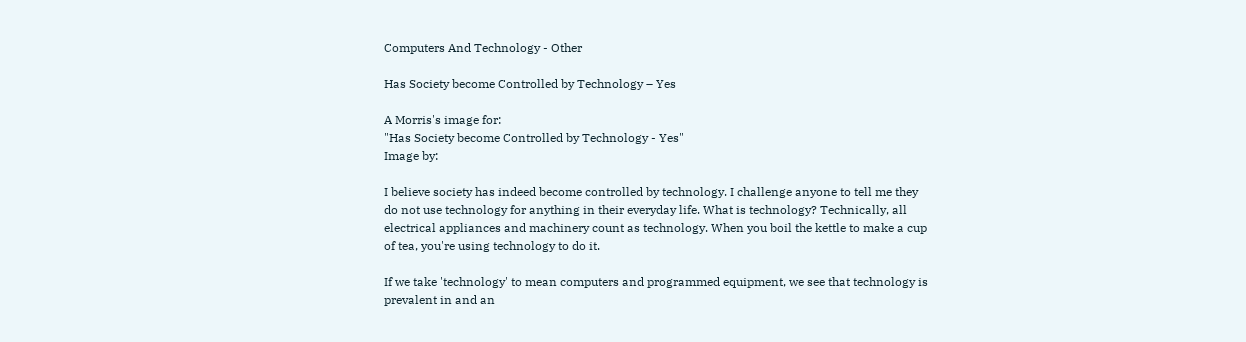Computers And Technology - Other

Has Society become Controlled by Technology – Yes

A Morris's image for:
"Has Society become Controlled by Technology - Yes"
Image by:

I believe society has indeed become controlled by technology. I challenge anyone to tell me they do not use technology for anything in their everyday life. What is technology? Technically, all electrical appliances and machinery count as technology. When you boil the kettle to make a cup of tea, you're using technology to do it.

If we take 'technology' to mean computers and programmed equipment, we see that technology is prevalent in and an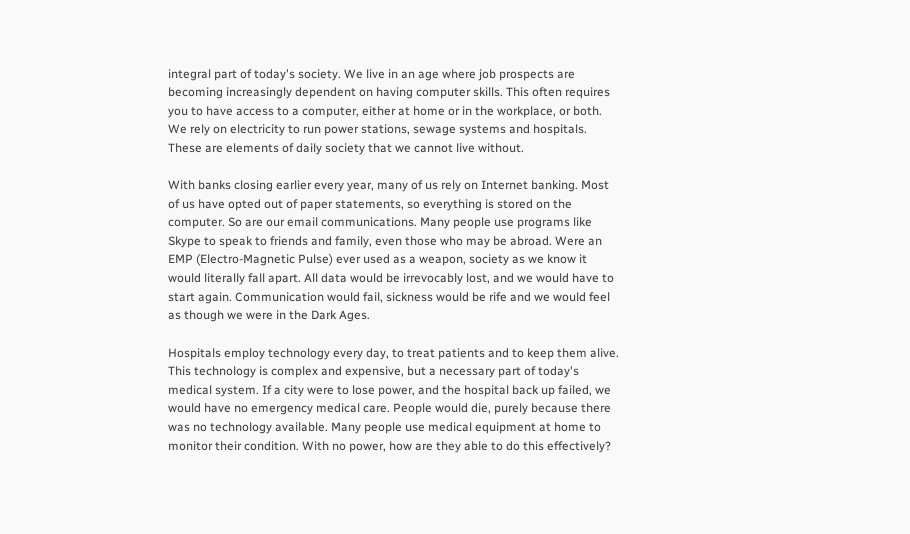integral part of today's society. We live in an age where job prospects are becoming increasingly dependent on having computer skills. This often requires you to have access to a computer, either at home or in the workplace, or both. We rely on electricity to run power stations, sewage systems and hospitals. These are elements of daily society that we cannot live without.

With banks closing earlier every year, many of us rely on Internet banking. Most of us have opted out of paper statements, so everything is stored on the computer. So are our email communications. Many people use programs like Skype to speak to friends and family, even those who may be abroad. Were an EMP (Electro-Magnetic Pulse) ever used as a weapon, society as we know it would literally fall apart. All data would be irrevocably lost, and we would have to start again. Communication would fail, sickness would be rife and we would feel as though we were in the Dark Ages.

Hospitals employ technology every day, to treat patients and to keep them alive. This technology is complex and expensive, but a necessary part of today's medical system. If a city were to lose power, and the hospital back up failed, we would have no emergency medical care. People would die, purely because there was no technology available. Many people use medical equipment at home to monitor their condition. With no power, how are they able to do this effectively?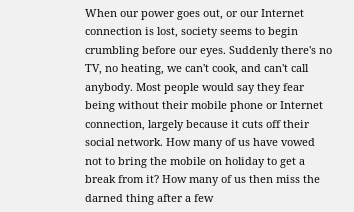When our power goes out, or our Internet connection is lost, society seems to begin crumbling before our eyes. Suddenly there's no TV, no heating, we can't cook, and can't call anybody. Most people would say they fear being without their mobile phone or Internet connection, largely because it cuts off their social network. How many of us have vowed not to bring the mobile on holiday to get a break from it? How many of us then miss the darned thing after a few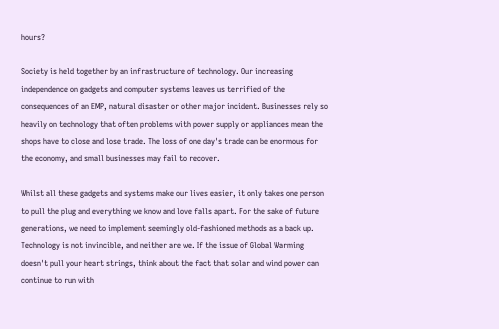hours?

Society is held together by an infrastructure of technology. Our increasing independence on gadgets and computer systems leaves us terrified of the consequences of an EMP, natural disaster or other major incident. Businesses rely so heavily on technology that often problems with power supply or appliances mean the shops have to close and lose trade. The loss of one day's trade can be enormous for the economy, and small businesses may fail to recover.

Whilst all these gadgets and systems make our lives easier, it only takes one person to pull the plug and everything we know and love falls apart. For the sake of future generations, we need to implement seemingly old-fashioned methods as a back up. Technology is not invincible, and neither are we. If the issue of Global Warming doesn't pull your heart strings, think about the fact that solar and wind power can continue to run with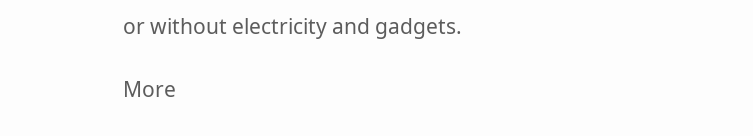or without electricity and gadgets.

More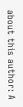about this author: A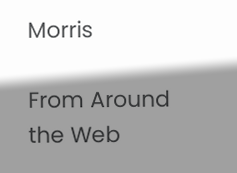Morris

From Around the Web